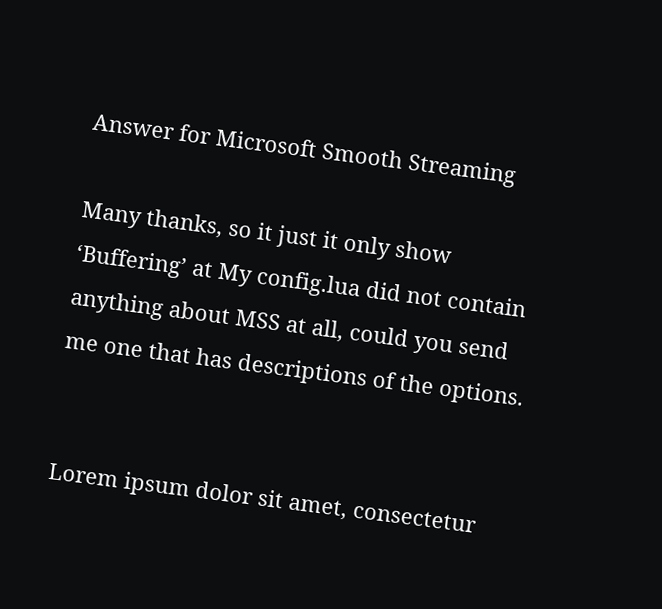Answer for Microsoft Smooth Streaming

Many thanks, so it just it only show ‘Buffering’ at My config.lua did not contain anything about MSS at all, could you send me one that has descriptions of the options.


Lorem ipsum dolor sit amet, consectetur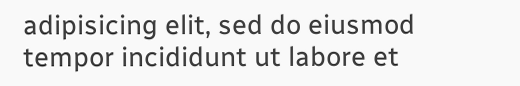adipisicing elit, sed do eiusmod tempor incididunt ut labore et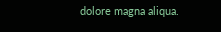dolore magna aliqua.